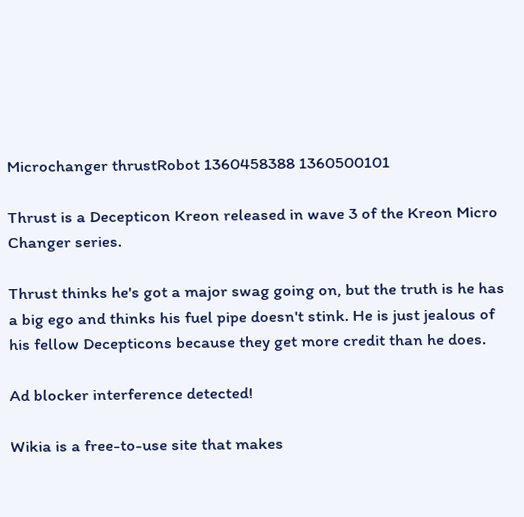Microchanger thrustRobot 1360458388 1360500101

Thrust is a Decepticon Kreon released in wave 3 of the Kreon Micro Changer series.

Thrust thinks he's got a major swag going on, but the truth is he has a big ego and thinks his fuel pipe doesn't stink. He is just jealous of his fellow Decepticons because they get more credit than he does.

Ad blocker interference detected!

Wikia is a free-to-use site that makes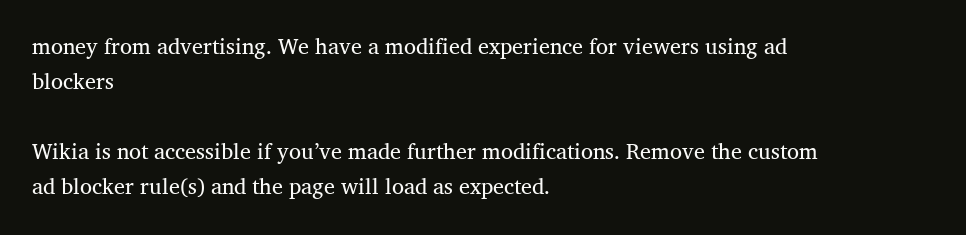money from advertising. We have a modified experience for viewers using ad blockers

Wikia is not accessible if you’ve made further modifications. Remove the custom ad blocker rule(s) and the page will load as expected.